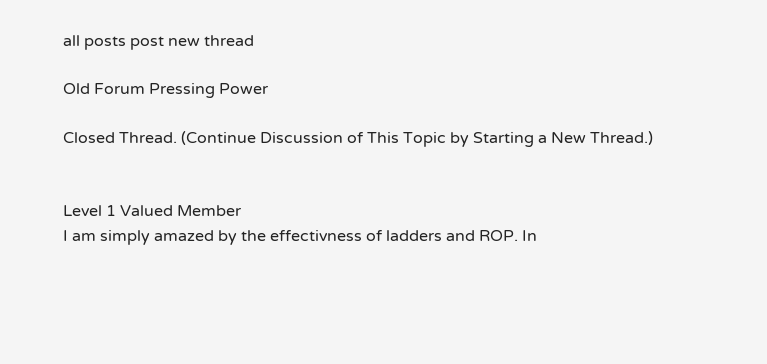all posts post new thread

Old Forum Pressing Power

Closed Thread. (Continue Discussion of This Topic by Starting a New Thread.)


Level 1 Valued Member
I am simply amazed by the effectivness of ladders and ROP. In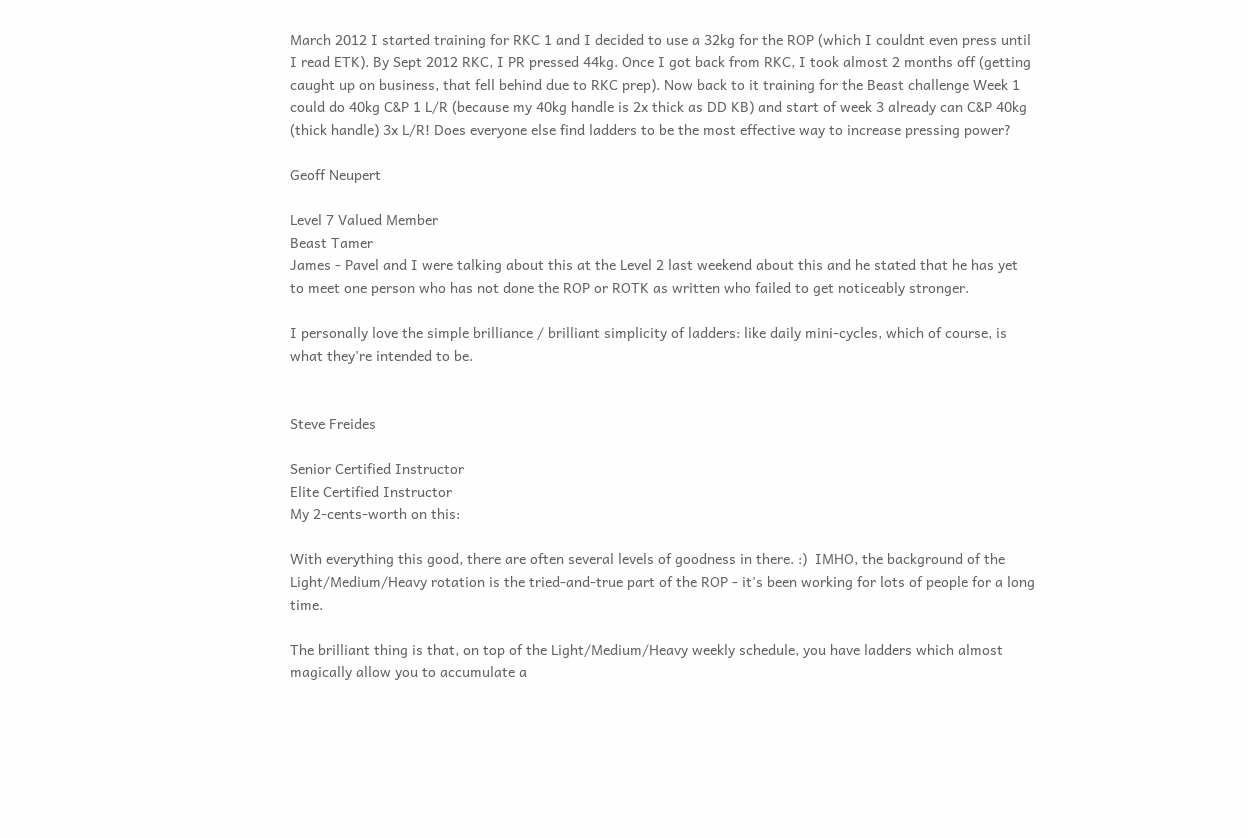March 2012 I started training for RKC 1 and I decided to use a 32kg for the ROP (which I couldnt even press until I read ETK). By Sept 2012 RKC, I PR pressed 44kg. Once I got back from RKC, I took almost 2 months off (getting caught up on business, that fell behind due to RKC prep). Now back to it training for the Beast challenge Week 1 could do 40kg C&P 1 L/R (because my 40kg handle is 2x thick as DD KB) and start of week 3 already can C&P 40kg (thick handle) 3x L/R! Does everyone else find ladders to be the most effective way to increase pressing power?

Geoff Neupert

Level 7 Valued Member
Beast Tamer
James - Pavel and I were talking about this at the Level 2 last weekend about this and he stated that he has yet to meet one person who has not done the ROP or ROTK as written who failed to get noticeably stronger.

I personally love the simple brilliance / brilliant simplicity of ladders: like daily mini-cycles, which of course, is what they're intended to be.


Steve Freides

Senior Certified Instructor
Elite Certified Instructor
My 2-cents-worth on this:

With everything this good, there are often several levels of goodness in there. :)  IMHO, the background of the Light/Medium/Heavy rotation is the tried-and-true part of the ROP - it's been working for lots of people for a long time.

The brilliant thing is that, on top of the Light/Medium/Heavy weekly schedule, you have ladders which almost magically allow you to accumulate a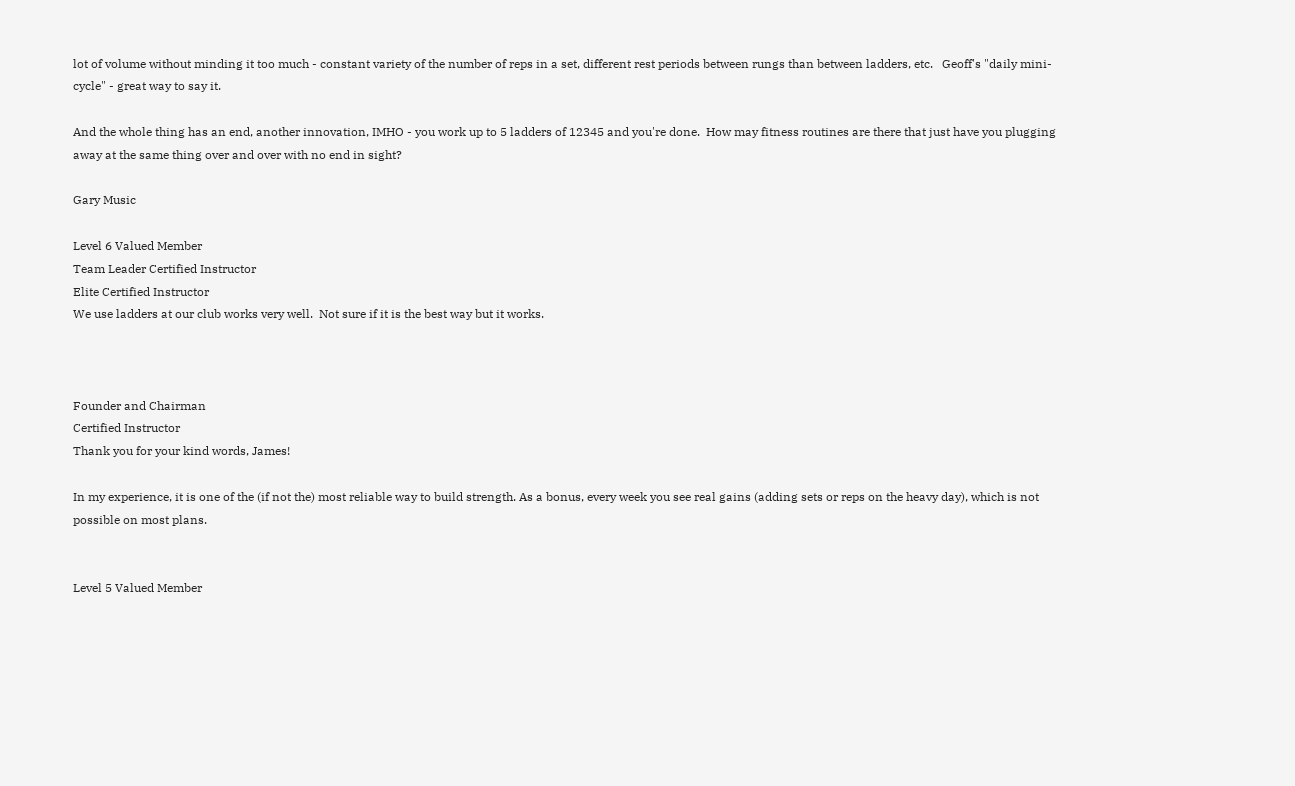lot of volume without minding it too much - constant variety of the number of reps in a set, different rest periods between rungs than between ladders, etc.   Geoff's "daily mini-cycle" - great way to say it.

And the whole thing has an end, another innovation, IMHO - you work up to 5 ladders of 12345 and you're done.  How may fitness routines are there that just have you plugging away at the same thing over and over with no end in sight?

Gary Music

Level 6 Valued Member
Team Leader Certified Instructor
Elite Certified Instructor
We use ladders at our club works very well.  Not sure if it is the best way but it works.



Founder and Chairman
Certified Instructor
Thank you for your kind words, James!

In my experience, it is one of the (if not the) most reliable way to build strength. As a bonus, every week you see real gains (adding sets or reps on the heavy day), which is not possible on most plans.


Level 5 Valued Member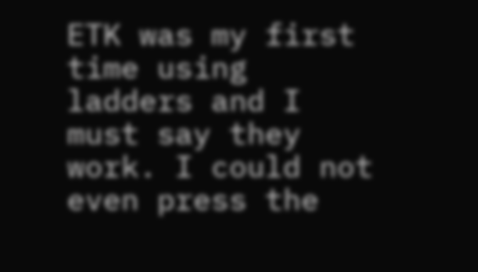ETK was my first time using ladders and I must say they work. I could not even press the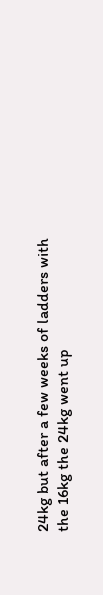24kg but after a few weeks of ladders with the 16kg the 24kg went up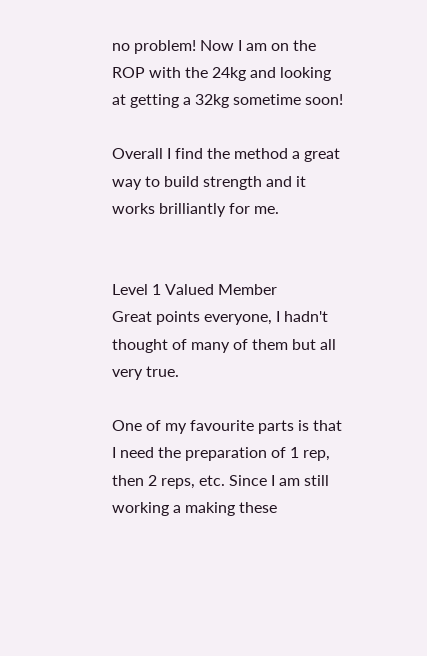no problem! Now I am on the ROP with the 24kg and looking at getting a 32kg sometime soon!

Overall I find the method a great way to build strength and it works brilliantly for me.


Level 1 Valued Member
Great points everyone, I hadn't thought of many of them but all very true.

One of my favourite parts is that I need the preparation of 1 rep, then 2 reps, etc. Since I am still working a making these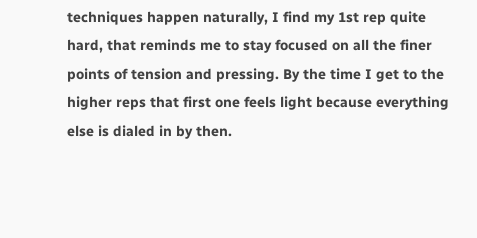techniques happen naturally, I find my 1st rep quite hard, that reminds me to stay focused on all the finer points of tension and pressing. By the time I get to the higher reps that first one feels light because everything else is dialed in by then.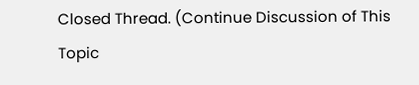Closed Thread. (Continue Discussion of This Topic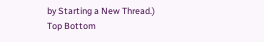by Starting a New Thread.)
Top Bottom